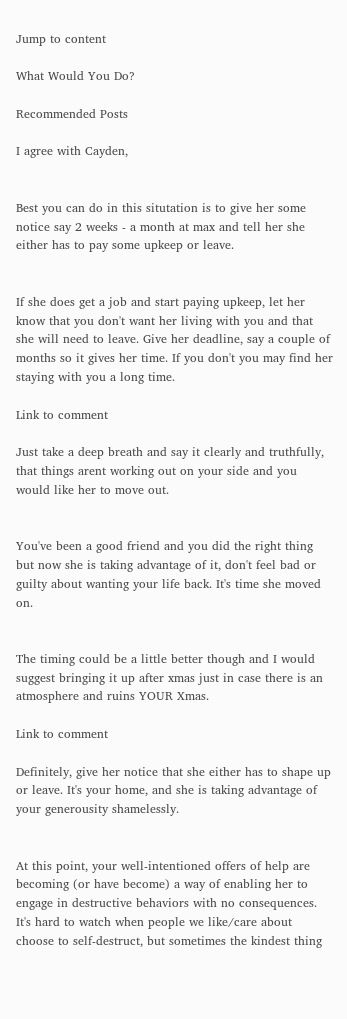Jump to content

What Would You Do?

Recommended Posts

I agree with Cayden,


Best you can do in this situtation is to give her some notice say 2 weeks - a month at max and tell her she either has to pay some upkeep or leave.


If she does get a job and start paying upkeep, let her know that you don't want her living with you and that she will need to leave. Give her deadline, say a couple of months so it gives her time. If you don't you may find her staying with you a long time.

Link to comment

Just take a deep breath and say it clearly and truthfully, that things arent working out on your side and you would like her to move out.


You've been a good friend and you did the right thing but now she is taking advantage of it, don't feel bad or guilty about wanting your life back. It's time she moved on.


The timing could be a little better though and I would suggest bringing it up after xmas just in case there is an atmosphere and ruins YOUR Xmas.

Link to comment

Definitely, give her notice that she either has to shape up or leave. It's your home, and she is taking advantage of your generousity shamelessly.


At this point, your well-intentioned offers of help are becoming (or have become) a way of enabling her to engage in destructive behaviors with no consequences. It's hard to watch when people we like/care about choose to self-destruct, but sometimes the kindest thing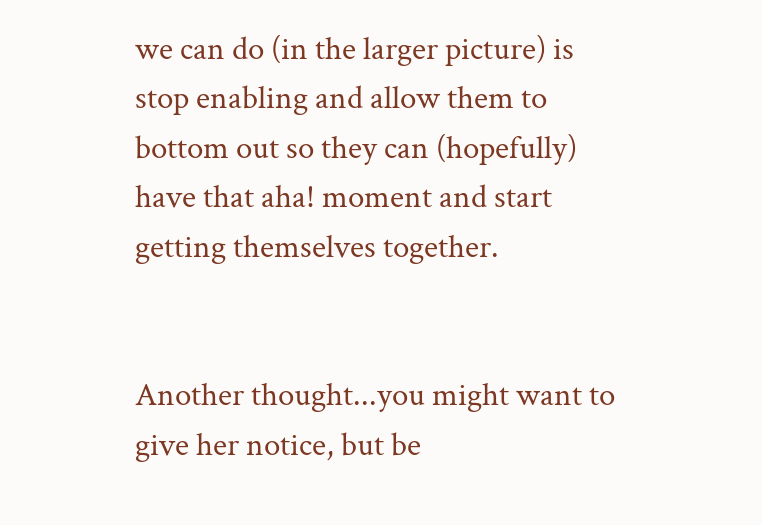we can do (in the larger picture) is stop enabling and allow them to bottom out so they can (hopefully) have that aha! moment and start getting themselves together.


Another thought...you might want to give her notice, but be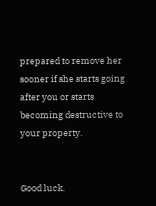prepared to remove her sooner if she starts going after you or starts becoming destructive to your property.


Good luck.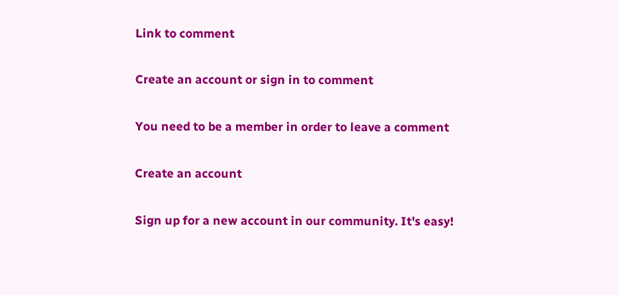Link to comment

Create an account or sign in to comment

You need to be a member in order to leave a comment

Create an account

Sign up for a new account in our community. It's easy!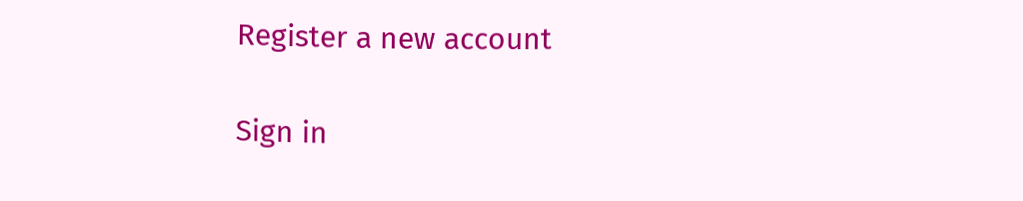Register a new account

Sign in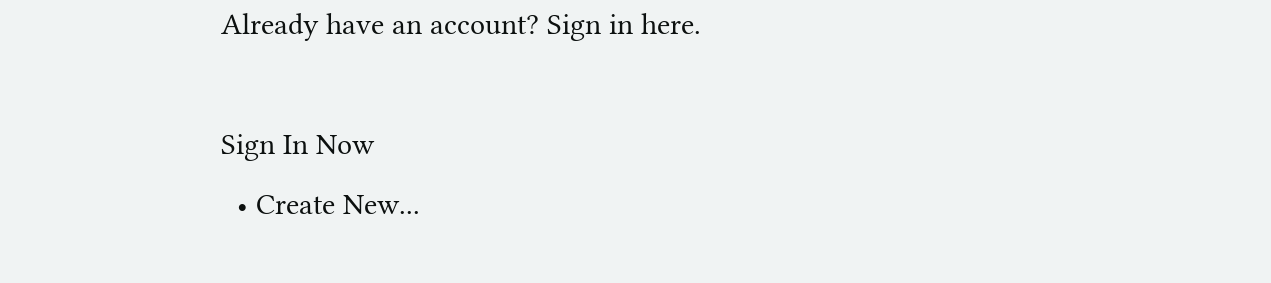Already have an account? Sign in here.

Sign In Now
  • Create New...